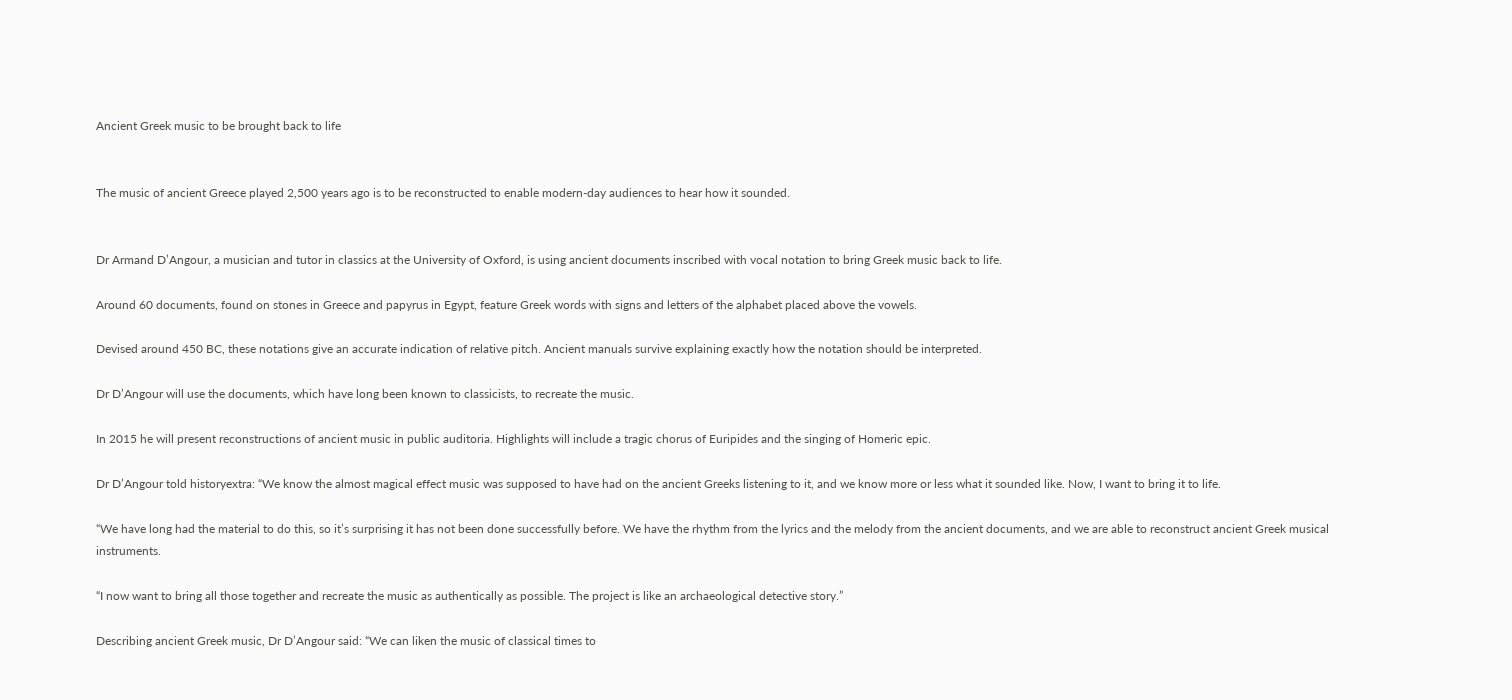Ancient Greek music to be brought back to life


The music of ancient Greece played 2,500 years ago is to be reconstructed to enable modern-day audiences to hear how it sounded.


Dr Armand D’Angour, a musician and tutor in classics at the University of Oxford, is using ancient documents inscribed with vocal notation to bring Greek music back to life.

Around 60 documents, found on stones in Greece and papyrus in Egypt, feature Greek words with signs and letters of the alphabet placed above the vowels.

Devised around 450 BC, these notations give an accurate indication of relative pitch. Ancient manuals survive explaining exactly how the notation should be interpreted.

Dr D’Angour will use the documents, which have long been known to classicists, to recreate the music.

In 2015 he will present reconstructions of ancient music in public auditoria. Highlights will include a tragic chorus of Euripides and the singing of Homeric epic.

Dr D’Angour told historyextra: “We know the almost magical effect music was supposed to have had on the ancient Greeks listening to it, and we know more or less what it sounded like. Now, I want to bring it to life.

“We have long had the material to do this, so it’s surprising it has not been done successfully before. We have the rhythm from the lyrics and the melody from the ancient documents, and we are able to reconstruct ancient Greek musical instruments.

“I now want to bring all those together and recreate the music as authentically as possible. The project is like an archaeological detective story.”

Describing ancient Greek music, Dr D’Angour said: “We can liken the music of classical times to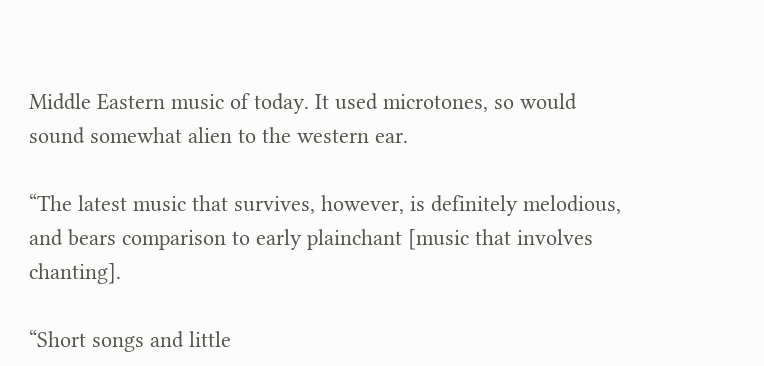Middle Eastern music of today. It used microtones, so would sound somewhat alien to the western ear.

“The latest music that survives, however, is definitely melodious, and bears comparison to early plainchant [music that involves chanting].

“Short songs and little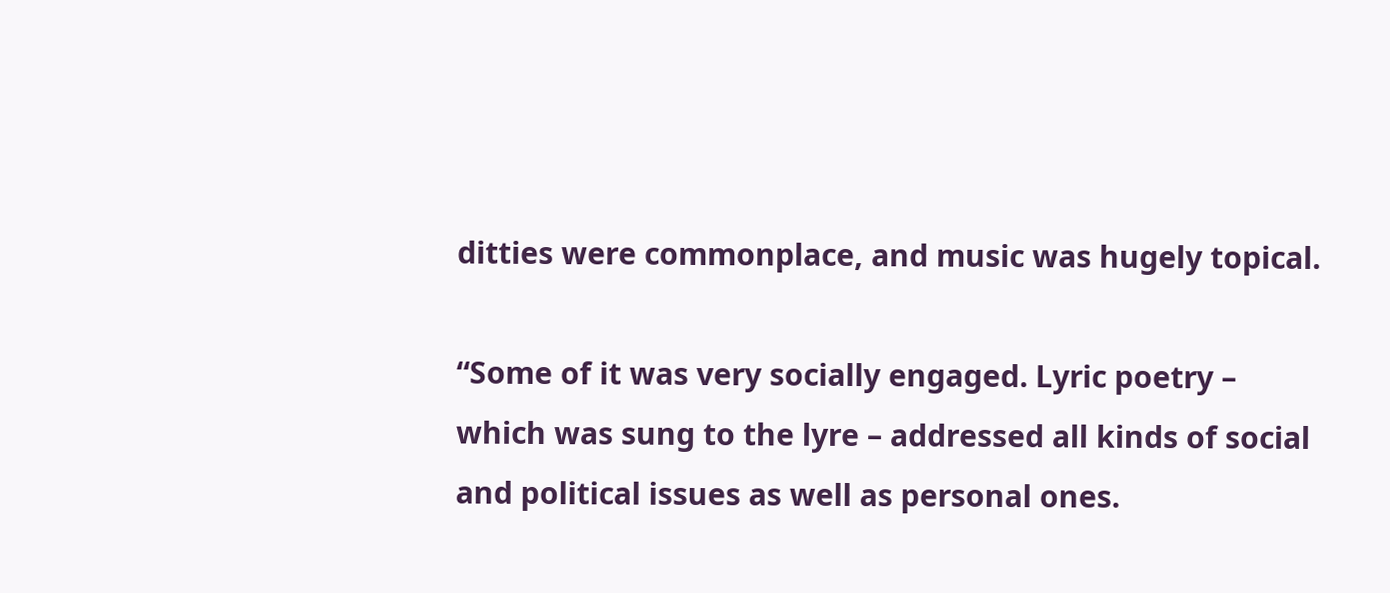ditties were commonplace, and music was hugely topical.

“Some of it was very socially engaged. Lyric poetry – which was sung to the lyre – addressed all kinds of social and political issues as well as personal ones.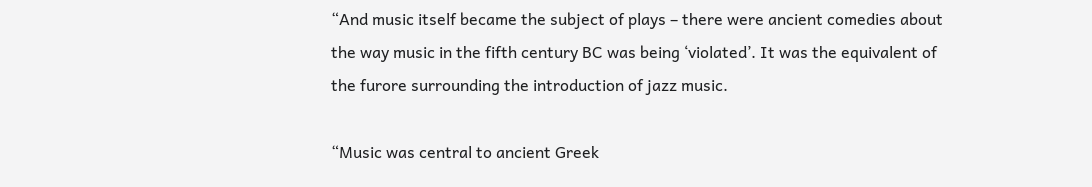“And music itself became the subject of plays – there were ancient comedies about the way music in the fifth century BC was being ‘violated’. It was the equivalent of the furore surrounding the introduction of jazz music.

“Music was central to ancient Greek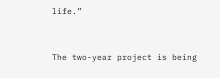life.”


The two-year project is being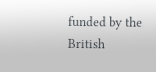funded by the British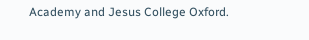Academy and Jesus College Oxford.